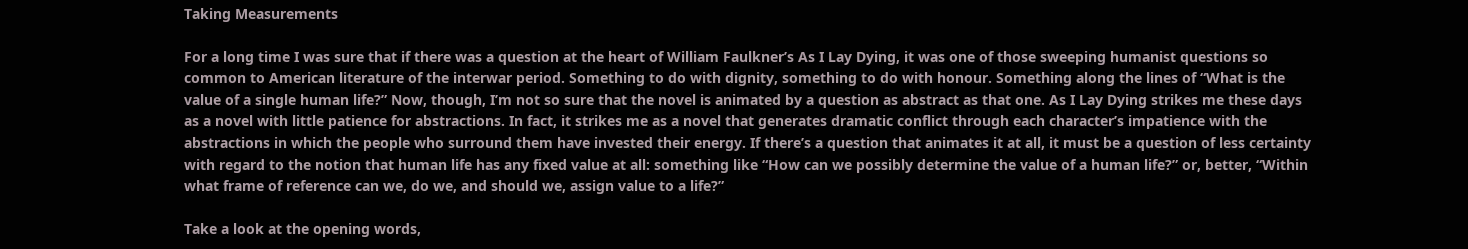Taking Measurements

For a long time I was sure that if there was a question at the heart of William Faulkner’s As I Lay Dying, it was one of those sweeping humanist questions so common to American literature of the interwar period. Something to do with dignity, something to do with honour. Something along the lines of “What is the value of a single human life?” Now, though, I’m not so sure that the novel is animated by a question as abstract as that one. As I Lay Dying strikes me these days as a novel with little patience for abstractions. In fact, it strikes me as a novel that generates dramatic conflict through each character’s impatience with the abstractions in which the people who surround them have invested their energy. If there’s a question that animates it at all, it must be a question of less certainty with regard to the notion that human life has any fixed value at all: something like “How can we possibly determine the value of a human life?” or, better, “Within what frame of reference can we, do we, and should we, assign value to a life?”

Take a look at the opening words,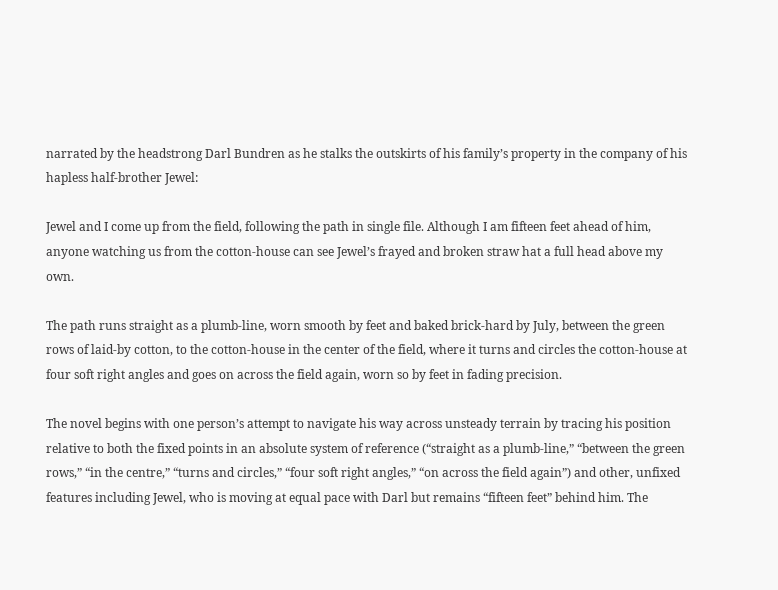narrated by the headstrong Darl Bundren as he stalks the outskirts of his family’s property in the company of his hapless half-brother Jewel:

Jewel and I come up from the field, following the path in single file. Although I am fifteen feet ahead of him, anyone watching us from the cotton-house can see Jewel’s frayed and broken straw hat a full head above my own.

The path runs straight as a plumb-line, worn smooth by feet and baked brick-hard by July, between the green rows of laid-by cotton, to the cotton-house in the center of the field, where it turns and circles the cotton-house at four soft right angles and goes on across the field again, worn so by feet in fading precision.

The novel begins with one person’s attempt to navigate his way across unsteady terrain by tracing his position relative to both the fixed points in an absolute system of reference (“straight as a plumb-line,” “between the green rows,” “in the centre,” “turns and circles,” “four soft right angles,” “on across the field again”) and other, unfixed features including Jewel, who is moving at equal pace with Darl but remains “fifteen feet” behind him. The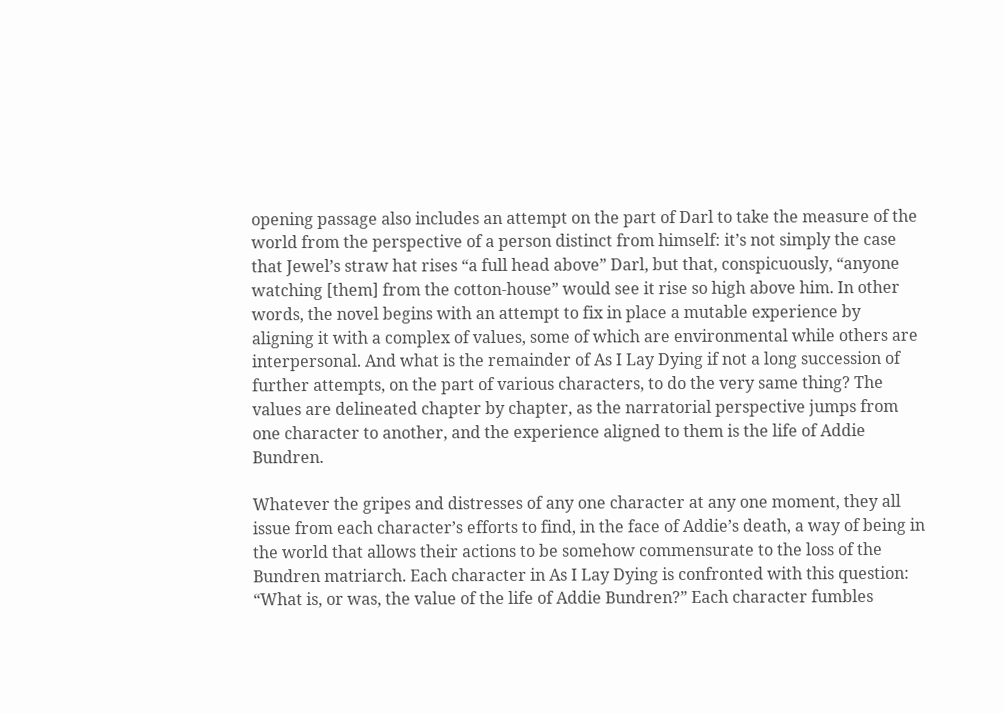opening passage also includes an attempt on the part of Darl to take the measure of the world from the perspective of a person distinct from himself: it’s not simply the case that Jewel’s straw hat rises “a full head above” Darl, but that, conspicuously, “anyone watching [them] from the cotton-house” would see it rise so high above him. In other words, the novel begins with an attempt to fix in place a mutable experience by aligning it with a complex of values, some of which are environmental while others are interpersonal. And what is the remainder of As I Lay Dying if not a long succession of further attempts, on the part of various characters, to do the very same thing? The values are delineated chapter by chapter, as the narratorial perspective jumps from one character to another, and the experience aligned to them is the life of Addie Bundren.

Whatever the gripes and distresses of any one character at any one moment, they all issue from each character’s efforts to find, in the face of Addie’s death, a way of being in the world that allows their actions to be somehow commensurate to the loss of the Bundren matriarch. Each character in As I Lay Dying is confronted with this question: “What is, or was, the value of the life of Addie Bundren?” Each character fumbles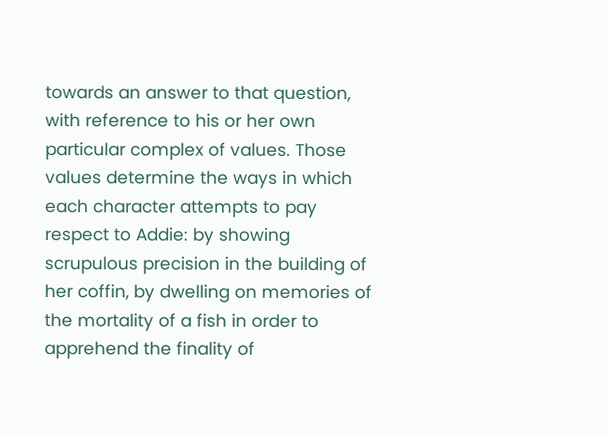towards an answer to that question, with reference to his or her own particular complex of values. Those values determine the ways in which each character attempts to pay respect to Addie: by showing scrupulous precision in the building of her coffin, by dwelling on memories of the mortality of a fish in order to apprehend the finality of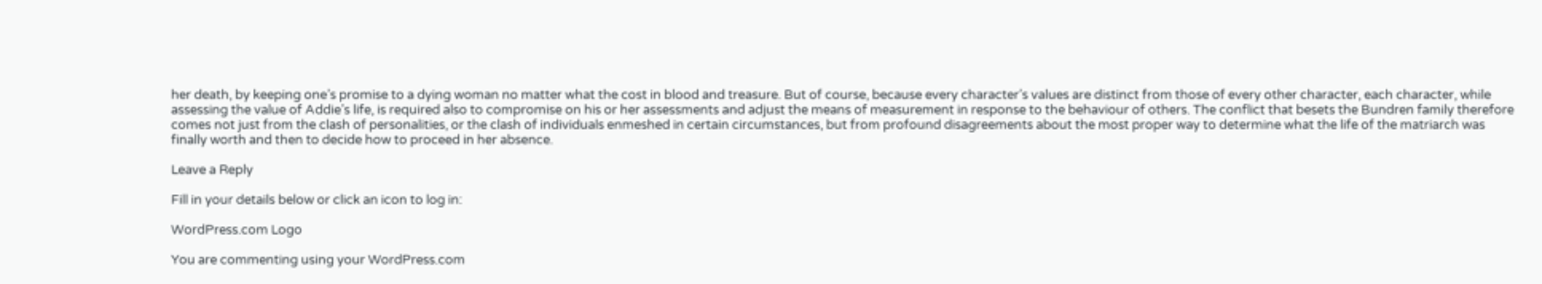her death, by keeping one’s promise to a dying woman no matter what the cost in blood and treasure. But of course, because every character’s values are distinct from those of every other character, each character, while assessing the value of Addie’s life, is required also to compromise on his or her assessments and adjust the means of measurement in response to the behaviour of others. The conflict that besets the Bundren family therefore comes not just from the clash of personalities, or the clash of individuals enmeshed in certain circumstances, but from profound disagreements about the most proper way to determine what the life of the matriarch was finally worth and then to decide how to proceed in her absence.

Leave a Reply

Fill in your details below or click an icon to log in:

WordPress.com Logo

You are commenting using your WordPress.com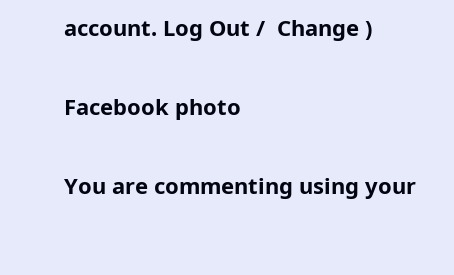account. Log Out /  Change )

Facebook photo

You are commenting using your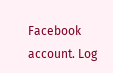Facebook account. Log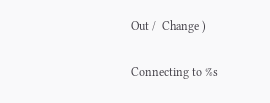Out /  Change )

Connecting to %s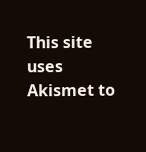This site uses Akismet to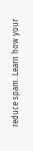reduce spam. Learn how your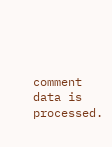comment data is processed.